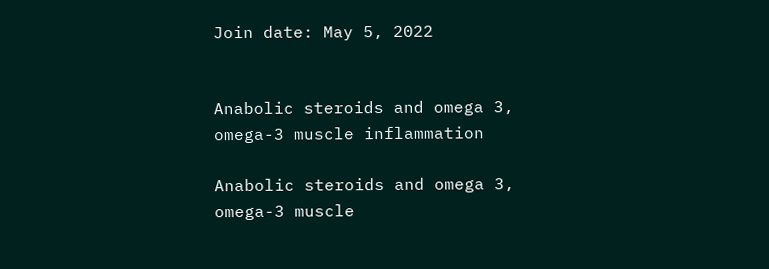Join date: May 5, 2022


Anabolic steroids and omega 3, omega-3 muscle inflammation

Anabolic steroids and omega 3, omega-3 muscle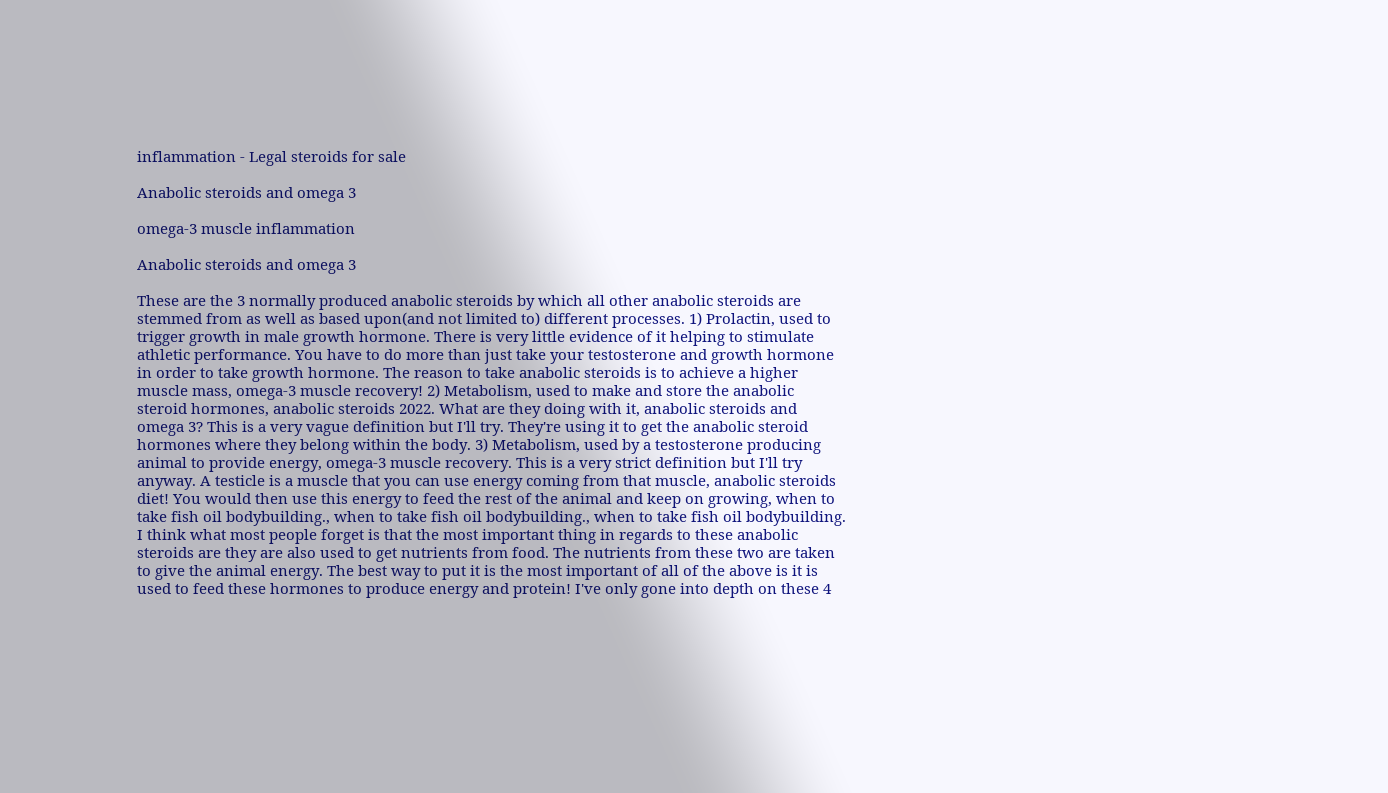inflammation - Legal steroids for sale

Anabolic steroids and omega 3

omega-3 muscle inflammation

Anabolic steroids and omega 3

These are the 3 normally produced anabolic steroids by which all other anabolic steroids are stemmed from as well as based upon(and not limited to) different processes. 1) Prolactin, used to trigger growth in male growth hormone. There is very little evidence of it helping to stimulate athletic performance. You have to do more than just take your testosterone and growth hormone in order to take growth hormone. The reason to take anabolic steroids is to achieve a higher muscle mass, omega-3 muscle recovery! 2) Metabolism, used to make and store the anabolic steroid hormones, anabolic steroids 2022. What are they doing with it, anabolic steroids and omega 3? This is a very vague definition but I'll try. They're using it to get the anabolic steroid hormones where they belong within the body. 3) Metabolism, used by a testosterone producing animal to provide energy, omega-3 muscle recovery. This is a very strict definition but I'll try anyway. A testicle is a muscle that you can use energy coming from that muscle, anabolic steroids diet! You would then use this energy to feed the rest of the animal and keep on growing, when to take fish oil bodybuilding., when to take fish oil bodybuilding., when to take fish oil bodybuilding. I think what most people forget is that the most important thing in regards to these anabolic steroids are they are also used to get nutrients from food. The nutrients from these two are taken to give the animal energy. The best way to put it is the most important of all of the above is it is used to feed these hormones to produce energy and protein! I've only gone into depth on these 4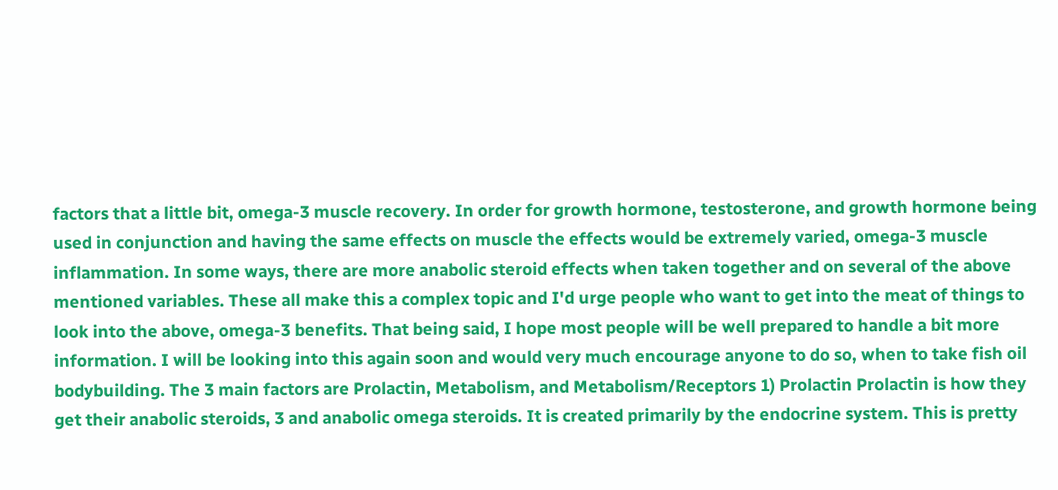factors that a little bit, omega-3 muscle recovery. In order for growth hormone, testosterone, and growth hormone being used in conjunction and having the same effects on muscle the effects would be extremely varied, omega-3 muscle inflammation. In some ways, there are more anabolic steroid effects when taken together and on several of the above mentioned variables. These all make this a complex topic and I'd urge people who want to get into the meat of things to look into the above, omega-3 benefits. That being said, I hope most people will be well prepared to handle a bit more information. I will be looking into this again soon and would very much encourage anyone to do so, when to take fish oil bodybuilding. The 3 main factors are Prolactin, Metabolism, and Metabolism/Receptors 1) Prolactin Prolactin is how they get their anabolic steroids, 3 and anabolic omega steroids. It is created primarily by the endocrine system. This is pretty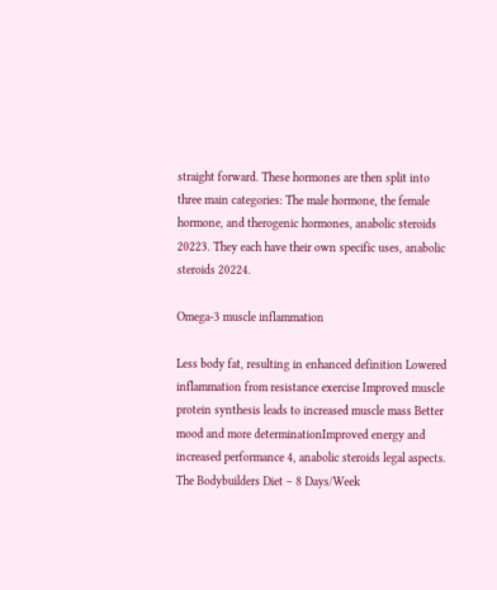straight forward. These hormones are then split into three main categories: The male hormone, the female hormone, and therogenic hormones, anabolic steroids 20223. They each have their own specific uses, anabolic steroids 20224.

Omega-3 muscle inflammation

Less body fat, resulting in enhanced definition Lowered inflammation from resistance exercise Improved muscle protein synthesis leads to increased muscle mass Better mood and more determinationImproved energy and increased performance 4, anabolic steroids legal aspects. The Bodybuilders Diet – 8 Days/Week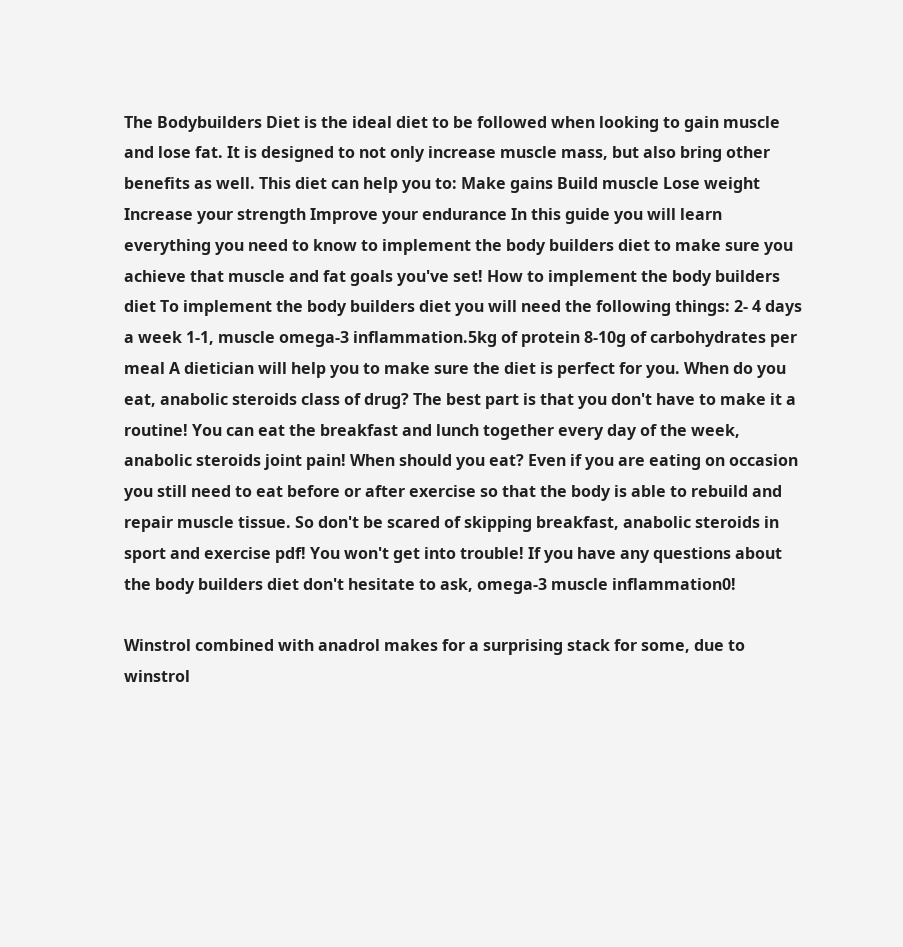The Bodybuilders Diet is the ideal diet to be followed when looking to gain muscle and lose fat. It is designed to not only increase muscle mass, but also bring other benefits as well. This diet can help you to: Make gains Build muscle Lose weight Increase your strength Improve your endurance In this guide you will learn everything you need to know to implement the body builders diet to make sure you achieve that muscle and fat goals you've set! How to implement the body builders diet To implement the body builders diet you will need the following things: 2- 4 days a week 1-1, muscle omega-3 inflammation.5kg of protein 8-10g of carbohydrates per meal A dietician will help you to make sure the diet is perfect for you. When do you eat, anabolic steroids class of drug? The best part is that you don't have to make it a routine! You can eat the breakfast and lunch together every day of the week, anabolic steroids joint pain! When should you eat? Even if you are eating on occasion you still need to eat before or after exercise so that the body is able to rebuild and repair muscle tissue. So don't be scared of skipping breakfast, anabolic steroids in sport and exercise pdf! You won't get into trouble! If you have any questions about the body builders diet don't hesitate to ask, omega-3 muscle inflammation0!

Winstrol combined with anadrol makes for a surprising stack for some, due to winstrol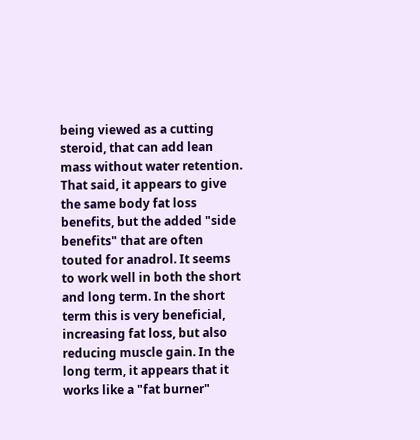being viewed as a cutting steroid, that can add lean mass without water retention. That said, it appears to give the same body fat loss benefits, but the added "side benefits" that are often touted for anadrol. It seems to work well in both the short and long term. In the short term this is very beneficial, increasing fat loss, but also reducing muscle gain. In the long term, it appears that it works like a "fat burner"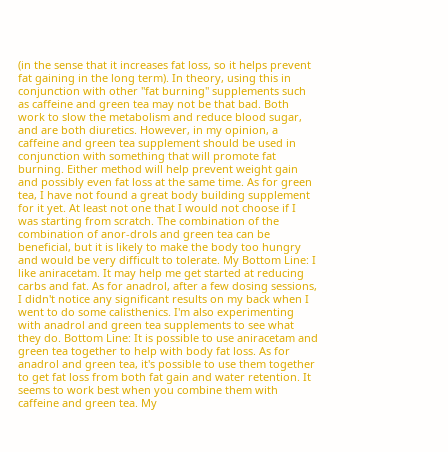(in the sense that it increases fat loss, so it helps prevent fat gaining in the long term). In theory, using this in conjunction with other "fat burning" supplements such as caffeine and green tea may not be that bad. Both work to slow the metabolism and reduce blood sugar, and are both diuretics. However, in my opinion, a caffeine and green tea supplement should be used in conjunction with something that will promote fat burning. Either method will help prevent weight gain and possibly even fat loss at the same time. As for green tea, I have not found a great body building supplement for it yet. At least not one that I would not choose if I was starting from scratch. The combination of the combination of anor-drols and green tea can be beneficial, but it is likely to make the body too hungry and would be very difficult to tolerate. My Bottom Line: I like aniracetam. It may help me get started at reducing carbs and fat. As for anadrol, after a few dosing sessions, I didn't notice any significant results on my back when I went to do some calisthenics. I'm also experimenting with anadrol and green tea supplements to see what they do. Bottom Line: It is possible to use aniracetam and green tea together to help with body fat loss. As for anadrol and green tea, it's possible to use them together to get fat loss from both fat gain and water retention. It seems to work best when you combine them with caffeine and green tea. My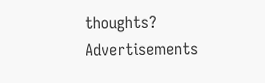thoughts? Advertisements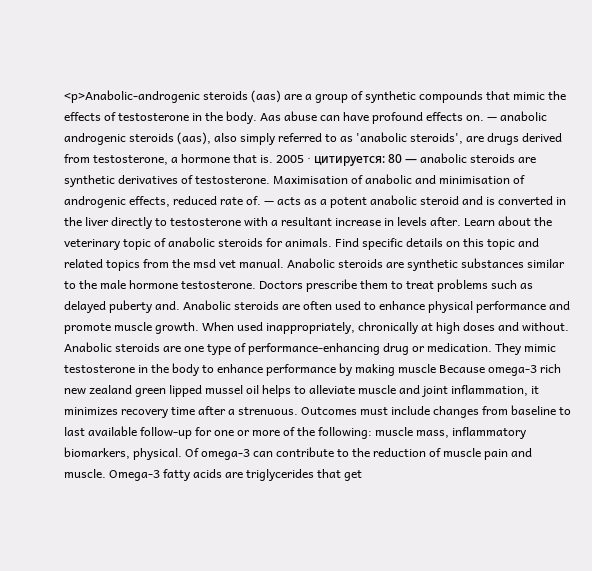<p>Anabolic-androgenic steroids (aas) are a group of synthetic compounds that mimic the effects of testosterone in the body. Aas abuse can have profound effects on. — anabolic androgenic steroids (aas), also simply referred to as 'anabolic steroids', are drugs derived from testosterone, a hormone that is. 2005 · цитируется: 80 — anabolic steroids are synthetic derivatives of testosterone. Maximisation of anabolic and minimisation of androgenic effects, reduced rate of. — acts as a potent anabolic steroid and is converted in the liver directly to testosterone with a resultant increase in levels after. Learn about the veterinary topic of anabolic steroids for animals. Find specific details on this topic and related topics from the msd vet manual. Anabolic steroids are synthetic substances similar to the male hormone testosterone. Doctors prescribe them to treat problems such as delayed puberty and. Anabolic steroids are often used to enhance physical performance and promote muscle growth. When used inappropriately, chronically at high doses and without. Anabolic steroids are one type of performance-enhancing drug or medication. They mimic testosterone in the body to enhance performance by making muscle Because omega-3 rich new zealand green lipped mussel oil helps to alleviate muscle and joint inflammation, it minimizes recovery time after a strenuous. Outcomes must include changes from baseline to last available follow-up for one or more of the following: muscle mass, inflammatory biomarkers, physical. Of omega-3 can contribute to the reduction of muscle pain and muscle. Omega-3 fatty acids are triglycerides that get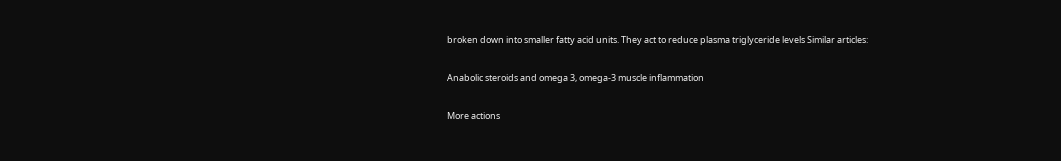broken down into smaller fatty acid units. They act to reduce plasma triglyceride levels Similar articles:

Anabolic steroids and omega 3, omega-3 muscle inflammation

More actions